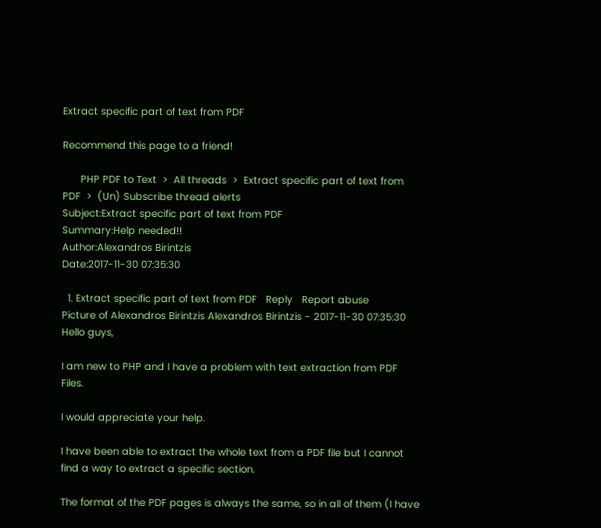Extract specific part of text from PDF

Recommend this page to a friend!

      PHP PDF to Text  >  All threads  >  Extract specific part of text from PDF  >  (Un) Subscribe thread alerts
Subject:Extract specific part of text from PDF
Summary:Help needed!!
Author:Alexandros Birintzis
Date:2017-11-30 07:35:30

  1. Extract specific part of text from PDF   Reply   Report abuse
Picture of Alexandros Birintzis Alexandros Birintzis - 2017-11-30 07:35:30
Hello guys,

I am new to PHP and I have a problem with text extraction from PDF Files.

I would appreciate your help.

I have been able to extract the whole text from a PDF file but I cannot find a way to extract a specific section.

The format of the PDF pages is always the same, so in all of them (I have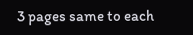3 pages same to each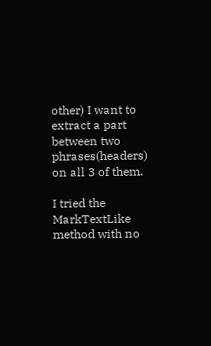other) I want to extract a part between two phrases(headers) on all 3 of them.

I tried the MarkTextLike method with no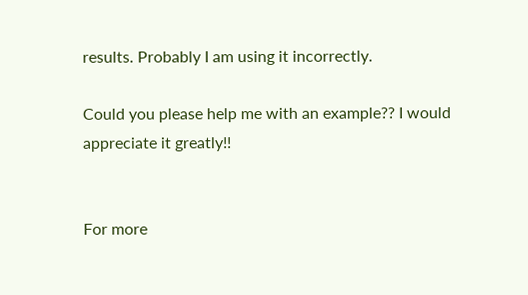results. Probably I am using it incorrectly.

Could you please help me with an example?? I would appreciate it greatly!!


For more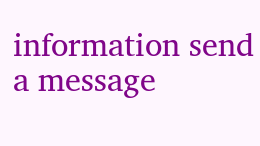information send a message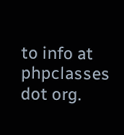to info at phpclasses dot org.